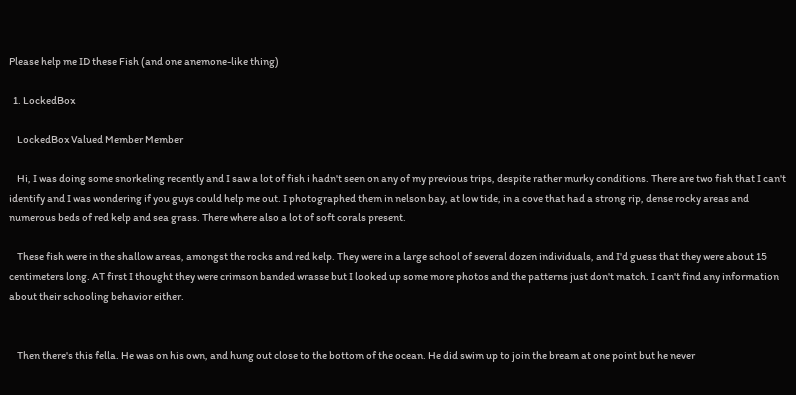Please help me ID these Fish (and one anemone-like thing)

  1. LockedBox

    LockedBox Valued Member Member

    Hi, I was doing some snorkeling recently and I saw a lot of fish i hadn't seen on any of my previous trips, despite rather murky conditions. There are two fish that I can't identify and I was wondering if you guys could help me out. I photographed them in nelson bay, at low tide, in a cove that had a strong rip, dense rocky areas and numerous beds of red kelp and sea grass. There where also a lot of soft corals present.

    These fish were in the shallow areas, amongst the rocks and red kelp. They were in a large school of several dozen individuals, and I'd guess that they were about 15 centimeters long. AT first I thought they were crimson banded wrasse but I looked up some more photos and the patterns just don't match. I can't find any information about their schooling behavior either.


    Then there's this fella. He was on his own, and hung out close to the bottom of the ocean. He did swim up to join the bream at one point but he never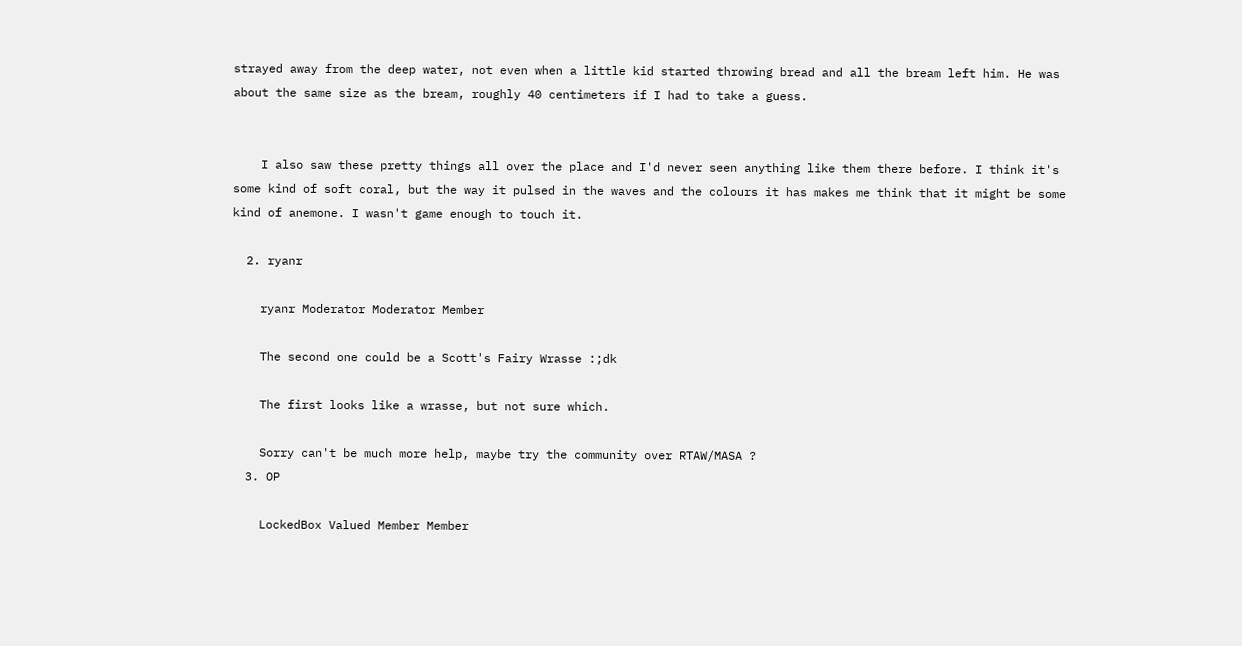strayed away from the deep water, not even when a little kid started throwing bread and all the bream left him. He was about the same size as the bream, roughly 40 centimeters if I had to take a guess.


    I also saw these pretty things all over the place and I'd never seen anything like them there before. I think it's some kind of soft coral, but the way it pulsed in the waves and the colours it has makes me think that it might be some kind of anemone. I wasn't game enough to touch it.

  2. ryanr

    ryanr Moderator Moderator Member

    The second one could be a Scott's Fairy Wrasse :;dk

    The first looks like a wrasse, but not sure which.

    Sorry can't be much more help, maybe try the community over RTAW/MASA ?
  3. OP

    LockedBox Valued Member Member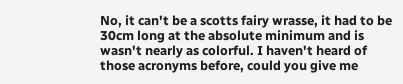No, it can't be a scotts fairy wrasse, it had to be 30cm long at the absolute minimum and is wasn't nearly as colorful. I haven't heard of those acronyms before, could you give me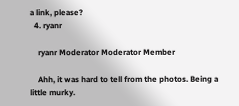a link, please?
  4. ryanr

    ryanr Moderator Moderator Member

    Ahh, it was hard to tell from the photos. Being a little murky.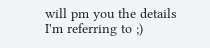will pm you the details I'm referring to ;)